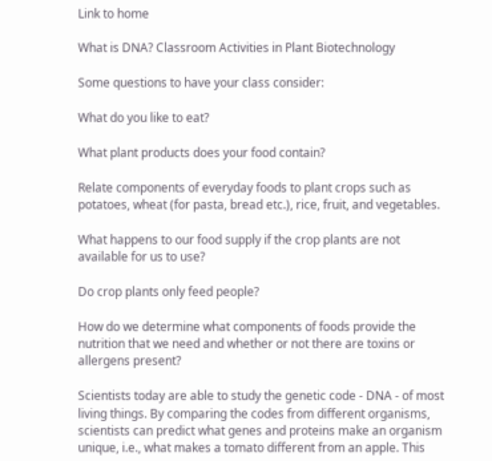Link to home

What is DNA? Classroom Activities in Plant Biotechnology

Some questions to have your class consider:

What do you like to eat?

What plant products does your food contain?

Relate components of everyday foods to plant crops such as potatoes, wheat (for pasta, bread etc.), rice, fruit, and vegetables.

What happens to our food supply if the crop plants are not available for us to use?

Do crop plants only feed people?

How do we determine what components of foods provide the nutrition that we need and whether or not there are toxins or allergens present?

Scientists today are able to study the genetic code - DNA - of most living things. By comparing the codes from different organisms, scientists can predict what genes and proteins make an organism unique, i.e., what makes a tomato different from an apple. This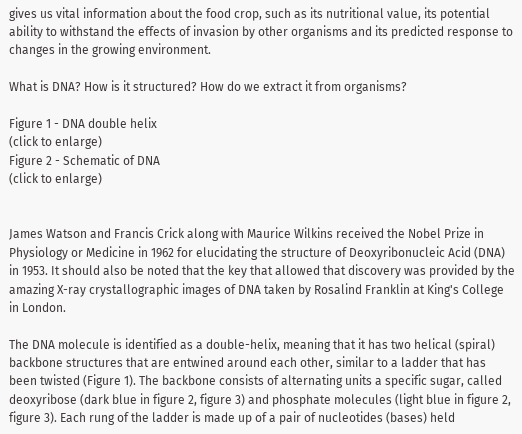gives us vital information about the food crop, such as its nutritional value, its potential ability to withstand the effects of invasion by other organisms and its predicted response to changes in the growing environment.

What is DNA? How is it structured? How do we extract it from organisms?

Figure 1 - DNA double helix
(click to enlarge)
Figure 2 - Schematic of DNA
(click to enlarge)


James Watson and Francis Crick along with Maurice Wilkins received the Nobel Prize in Physiology or Medicine in 1962 for elucidating the structure of Deoxyribonucleic Acid (DNA) in 1953. It should also be noted that the key that allowed that discovery was provided by the amazing X-ray crystallographic images of DNA taken by Rosalind Franklin at King's College in London.

The DNA molecule is identified as a double-helix, meaning that it has two helical (spiral) backbone structures that are entwined around each other, similar to a ladder that has been twisted (Figure 1). The backbone consists of alternating units a specific sugar, called deoxyribose (dark blue in figure 2, figure 3) and phosphate molecules (light blue in figure 2, figure 3). Each rung of the ladder is made up of a pair of nucleotides (bases) held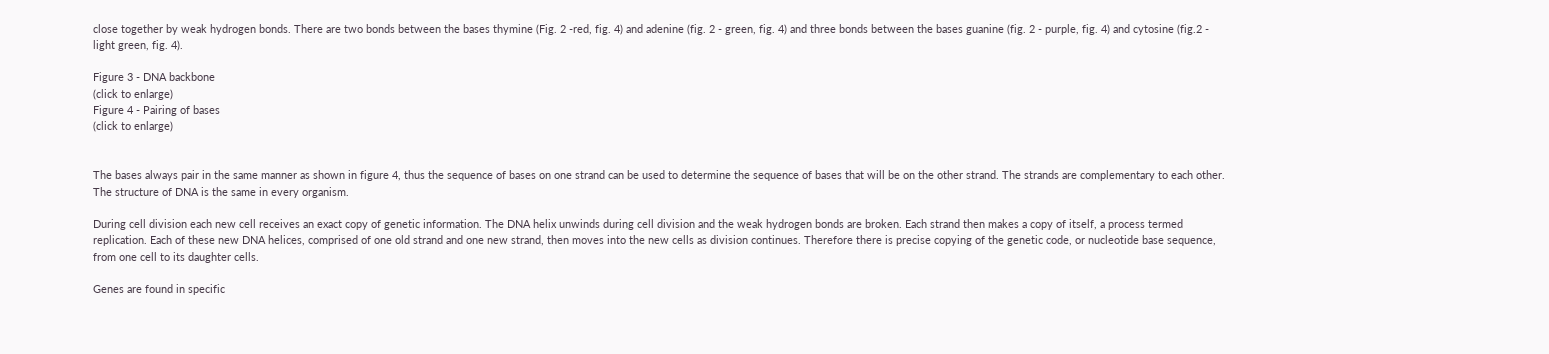close together by weak hydrogen bonds. There are two bonds between the bases thymine (Fig. 2 -red, fig. 4) and adenine (fig. 2 - green, fig. 4) and three bonds between the bases guanine (fig. 2 - purple, fig. 4) and cytosine (fig.2 - light green, fig. 4).

Figure 3 - DNA backbone
(click to enlarge)
Figure 4 - Pairing of bases
(click to enlarge)


The bases always pair in the same manner as shown in figure 4, thus the sequence of bases on one strand can be used to determine the sequence of bases that will be on the other strand. The strands are complementary to each other. The structure of DNA is the same in every organism.

During cell division each new cell receives an exact copy of genetic information. The DNA helix unwinds during cell division and the weak hydrogen bonds are broken. Each strand then makes a copy of itself, a process termed replication. Each of these new DNA helices, comprised of one old strand and one new strand, then moves into the new cells as division continues. Therefore there is precise copying of the genetic code, or nucleotide base sequence, from one cell to its daughter cells.

Genes are found in specific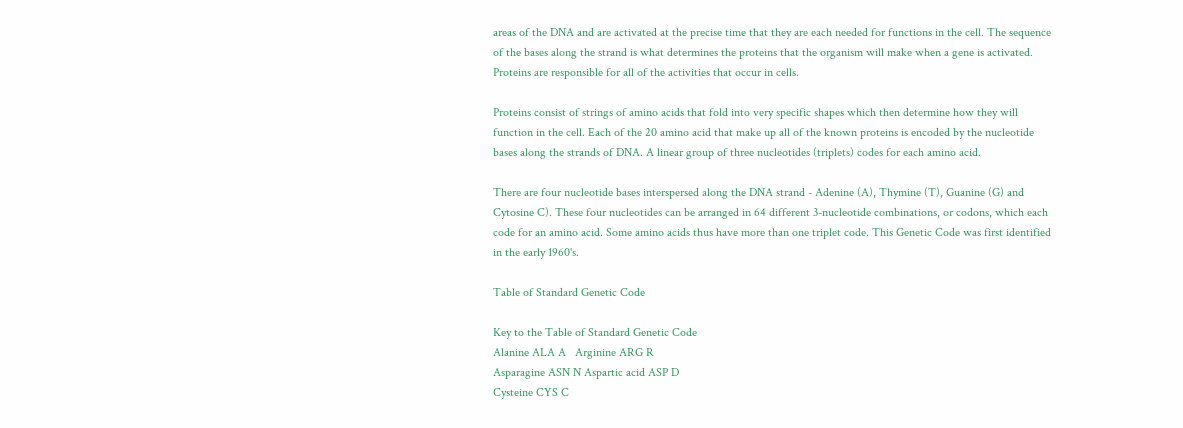areas of the DNA and are activated at the precise time that they are each needed for functions in the cell. The sequence of the bases along the strand is what determines the proteins that the organism will make when a gene is activated. Proteins are responsible for all of the activities that occur in cells.

Proteins consist of strings of amino acids that fold into very specific shapes which then determine how they will function in the cell. Each of the 20 amino acid that make up all of the known proteins is encoded by the nucleotide bases along the strands of DNA. A linear group of three nucleotides (triplets) codes for each amino acid.

There are four nucleotide bases interspersed along the DNA strand - Adenine (A), Thymine (T), Guanine (G) and Cytosine C). These four nucleotides can be arranged in 64 different 3-nucleotide combinations, or codons, which each code for an amino acid. Some amino acids thus have more than one triplet code. This Genetic Code was first identified in the early 1960's.

Table of Standard Genetic Code

Key to the Table of Standard Genetic Code
Alanine ALA A   Arginine ARG R
Asparagine ASN N Aspartic acid ASP D
Cysteine CYS C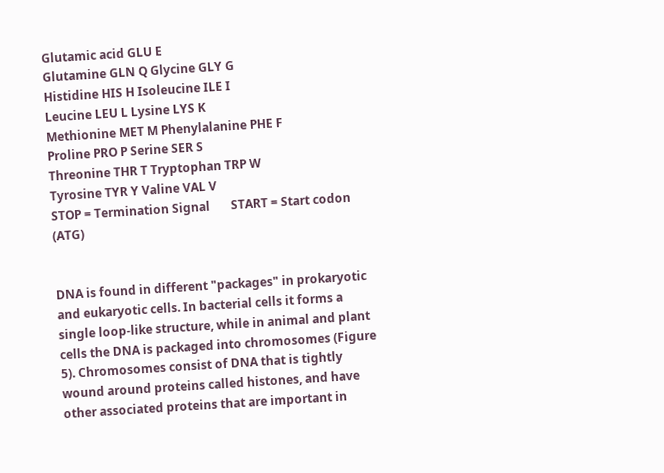Glutamic acid GLU E
Glutamine GLN Q Glycine GLY G
Histidine HIS H Isoleucine ILE I
Leucine LEU L Lysine LYS K
Methionine MET M Phenylalanine PHE F
Proline PRO P Serine SER S
Threonine THR T Tryptophan TRP W
Tyrosine TYR Y Valine VAL V
STOP = Termination Signal       START = Start codon (ATG)


DNA is found in different "packages" in prokaryotic and eukaryotic cells. In bacterial cells it forms a single loop-like structure, while in animal and plant cells the DNA is packaged into chromosomes (Figure 5). Chromosomes consist of DNA that is tightly wound around proteins called histones, and have other associated proteins that are important in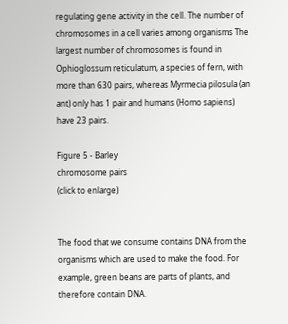regulating gene activity in the cell. The number of chromosomes in a cell varies among organisms The largest number of chromosomes is found in Ophioglossum reticulatum, a species of fern, with more than 630 pairs, whereas Myrmecia pilosula (an ant) only has 1 pair and humans (Homo sapiens) have 23 pairs.

Figure 5 - Barley
chromosome pairs
(click to enlarge)


The food that we consume contains DNA from the organisms which are used to make the food. For example, green beans are parts of plants, and therefore contain DNA.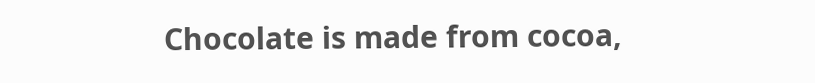Chocolate is made from cocoa,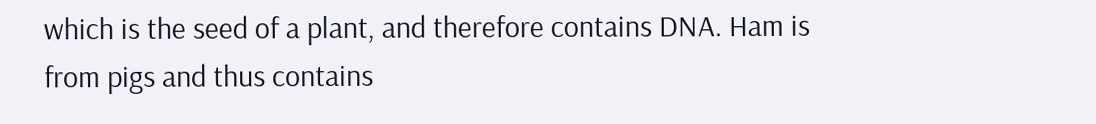which is the seed of a plant, and therefore contains DNA. Ham is from pigs and thus contains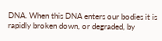DNA. When this DNA enters our bodies it is rapidly broken down, or degraded, by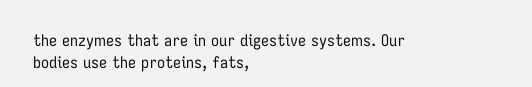the enzymes that are in our digestive systems. Our bodies use the proteins, fats,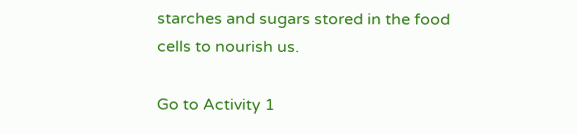starches and sugars stored in the food cells to nourish us.

Go to Activity 1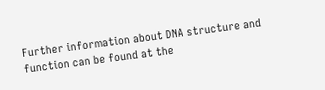Further information about DNA structure and function can be found at the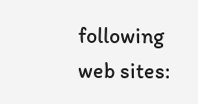following web sites: